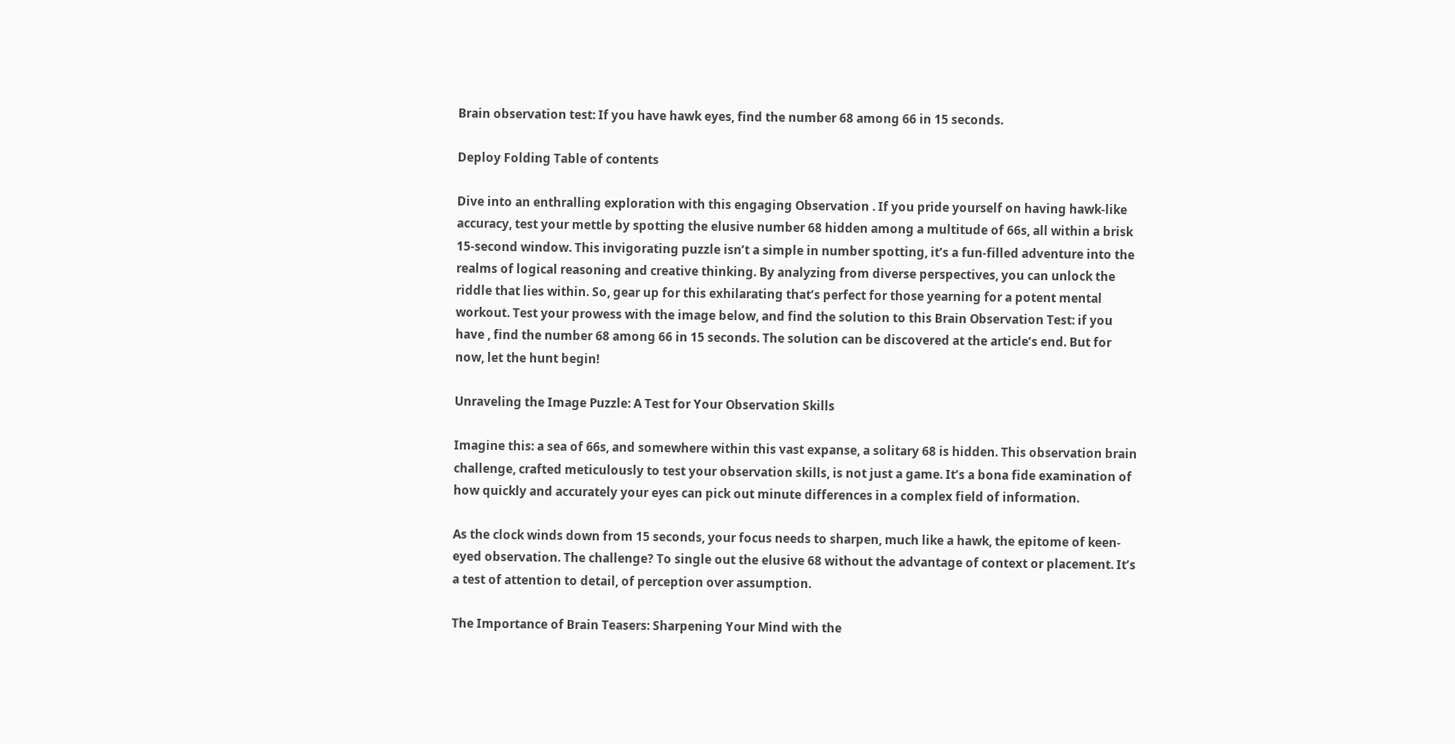Brain observation test: If you have hawk eyes, find the number 68 among 66 in 15 seconds.

Deploy Folding Table of contents

Dive into an enthralling exploration with this engaging Observation . If you pride yourself on having hawk-like accuracy, test your mettle by spotting the elusive number 68 hidden among a multitude of 66s, all within a brisk 15-second window. This invigorating puzzle isn’t a simple in number spotting, it’s a fun-filled adventure into the realms of logical reasoning and creative thinking. By analyzing from diverse perspectives, you can unlock the riddle that lies within. So, gear up for this exhilarating that’s perfect for those yearning for a potent mental workout. Test your prowess with the image below, and find the solution to this Brain Observation Test: if you have , find the number 68 among 66 in 15 seconds. The solution can be discovered at the article’s end. But for now, let the hunt begin!

Unraveling the Image Puzzle: A Test for Your Observation Skills

Imagine this: a sea of 66s, and somewhere within this vast expanse, a solitary 68 is hidden. This observation brain challenge, crafted meticulously to test your observation skills, is not just a game. It’s a bona fide examination of how quickly and accurately your eyes can pick out minute differences in a complex field of information.

As the clock winds down from 15 seconds, your focus needs to sharpen, much like a hawk, the epitome of keen-eyed observation. The challenge? To single out the elusive 68 without the advantage of context or placement. It’s a test of attention to detail, of perception over assumption.

The Importance of Brain Teasers: Sharpening Your Mind with the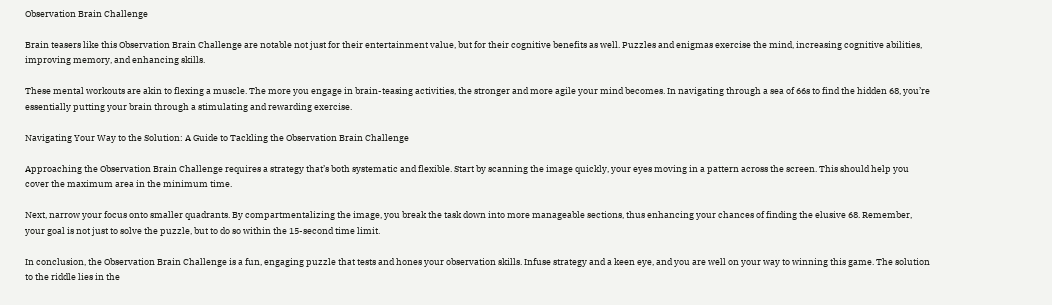Observation Brain Challenge

Brain teasers like this Observation Brain Challenge are notable not just for their entertainment value, but for their cognitive benefits as well. Puzzles and enigmas exercise the mind, increasing cognitive abilities, improving memory, and enhancing skills.

These mental workouts are akin to flexing a muscle. The more you engage in brain-teasing activities, the stronger and more agile your mind becomes. In navigating through a sea of 66s to find the hidden 68, you’re essentially putting your brain through a stimulating and rewarding exercise.

Navigating Your Way to the Solution: A Guide to Tackling the Observation Brain Challenge

Approaching the Observation Brain Challenge requires a strategy that’s both systematic and flexible. Start by scanning the image quickly, your eyes moving in a pattern across the screen. This should help you cover the maximum area in the minimum time.

Next, narrow your focus onto smaller quadrants. By compartmentalizing the image, you break the task down into more manageable sections, thus enhancing your chances of finding the elusive 68. Remember, your goal is not just to solve the puzzle, but to do so within the 15-second time limit.

In conclusion, the Observation Brain Challenge is a fun, engaging puzzle that tests and hones your observation skills. Infuse strategy and a keen eye, and you are well on your way to winning this game. The solution to the riddle lies in the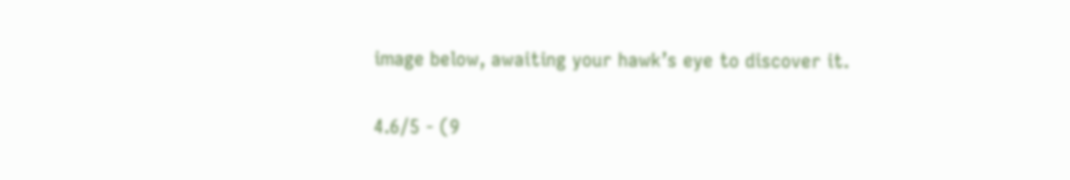image below, awaiting your hawk’s eye to discover it.

4.6/5 - (9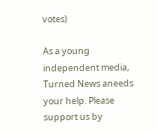votes)

As a young independent media, Turned News aneeds your help. Please support us by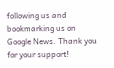following us and bookmarking us on Google News. Thank you for your support!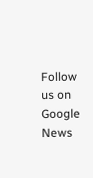Follow us on Google News